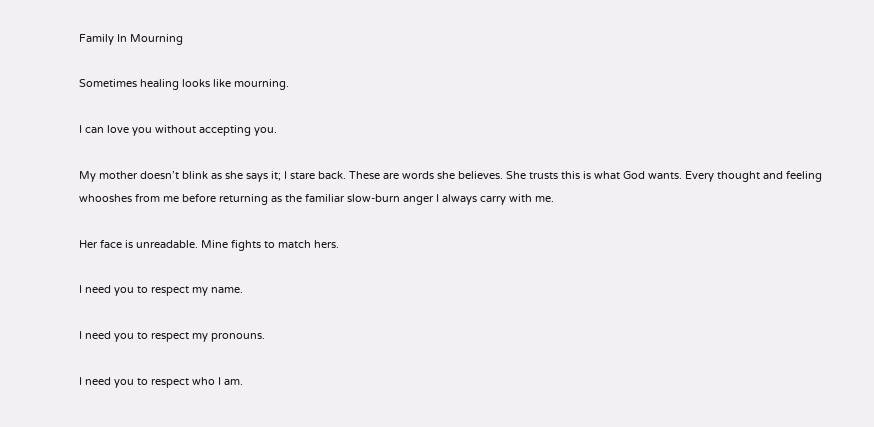Family In Mourning

Sometimes healing looks like mourning.

I can love you without accepting you.

My mother doesn’t blink as she says it; I stare back. These are words she believes. She trusts this is what God wants. Every thought and feeling whooshes from me before returning as the familiar slow-burn anger I always carry with me.

Her face is unreadable. Mine fights to match hers.

I need you to respect my name.

I need you to respect my pronouns.

I need you to respect who I am.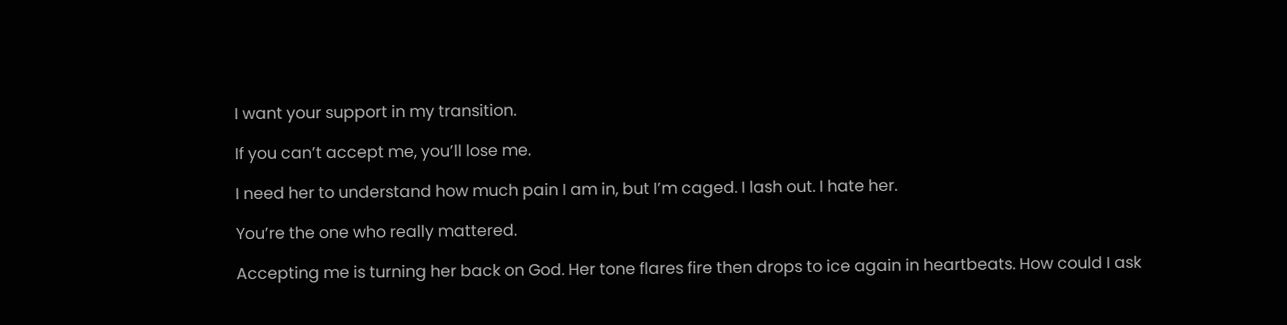I want your support in my transition.

If you can’t accept me, you’ll lose me.

I need her to understand how much pain I am in, but I’m caged. I lash out. I hate her.

You’re the one who really mattered.

Accepting me is turning her back on God. Her tone flares fire then drops to ice again in heartbeats. How could I ask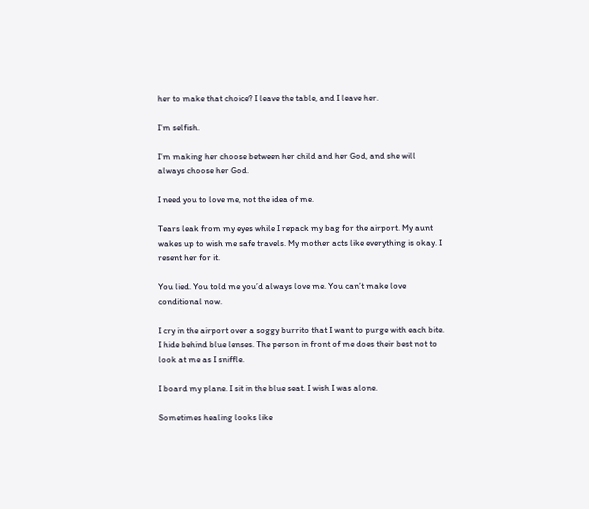her to make that choice? I leave the table, and I leave her.

I’m selfish.

I’m making her choose between her child and her God, and she will always choose her God.

I need you to love me, not the idea of me.

Tears leak from my eyes while I repack my bag for the airport. My aunt wakes up to wish me safe travels. My mother acts like everything is okay. I resent her for it.

You lied. You told me you’d always love me. You can’t make love conditional now.

I cry in the airport over a soggy burrito that I want to purge with each bite. I hide behind blue lenses. The person in front of me does their best not to look at me as I sniffle.

I board my plane. I sit in the blue seat. I wish I was alone.

Sometimes healing looks like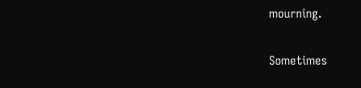mourning.

Sometimes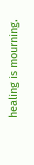healing is mourning.